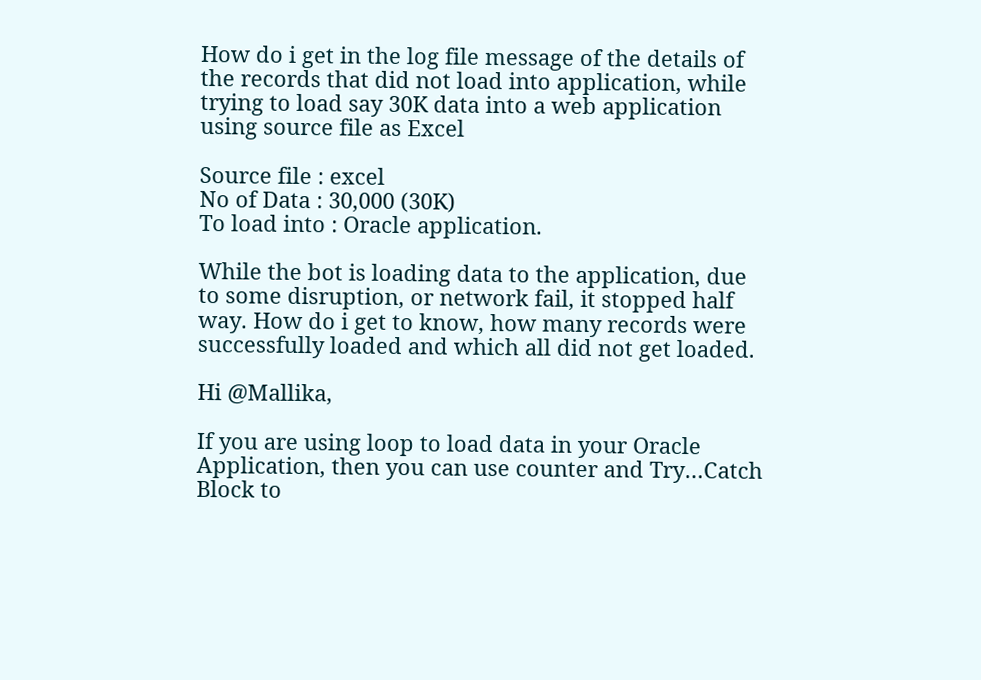How do i get in the log file message of the details of the records that did not load into application, while trying to load say 30K data into a web application using source file as Excel

Source file : excel
No of Data : 30,000 (30K)
To load into : Oracle application.

While the bot is loading data to the application, due to some disruption, or network fail, it stopped half way. How do i get to know, how many records were successfully loaded and which all did not get loaded.

Hi @Mallika,

If you are using loop to load data in your Oracle Application, then you can use counter and Try…Catch Block to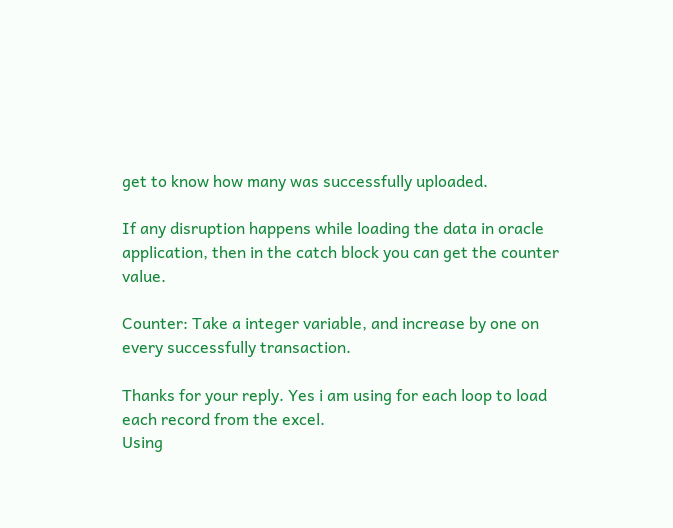get to know how many was successfully uploaded.

If any disruption happens while loading the data in oracle application, then in the catch block you can get the counter value.

Counter: Take a integer variable, and increase by one on every successfully transaction.

Thanks for your reply. Yes i am using for each loop to load each record from the excel.
Using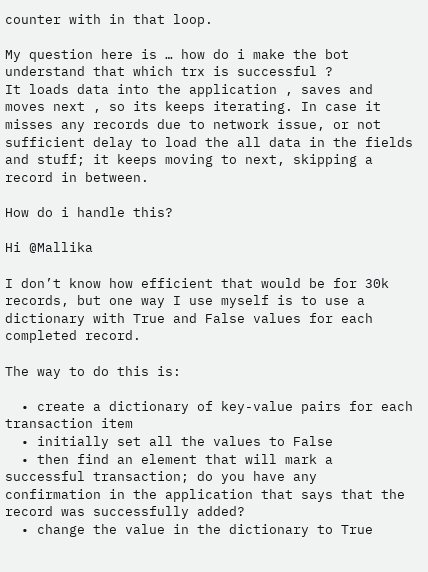counter with in that loop.

My question here is … how do i make the bot understand that which trx is successful ?
It loads data into the application , saves and moves next , so its keeps iterating. In case it misses any records due to network issue, or not sufficient delay to load the all data in the fields and stuff; it keeps moving to next, skipping a record in between.

How do i handle this?

Hi @Mallika

I don’t know how efficient that would be for 30k records, but one way I use myself is to use a dictionary with True and False values for each completed record.

The way to do this is:

  • create a dictionary of key-value pairs for each transaction item
  • initially set all the values to False
  • then find an element that will mark a successful transaction; do you have any confirmation in the application that says that the record was successfully added?
  • change the value in the dictionary to True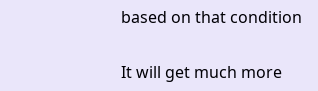based on that condition

It will get much more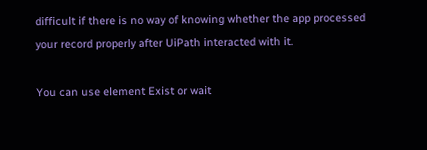difficult if there is no way of knowing whether the app processed your record properly after UiPath interacted with it.

You can use element Exist or wait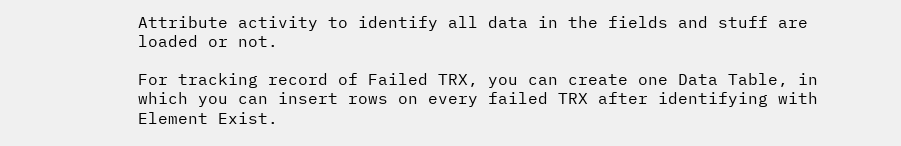Attribute activity to identify all data in the fields and stuff are loaded or not.

For tracking record of Failed TRX, you can create one Data Table, in which you can insert rows on every failed TRX after identifying with Element Exist.